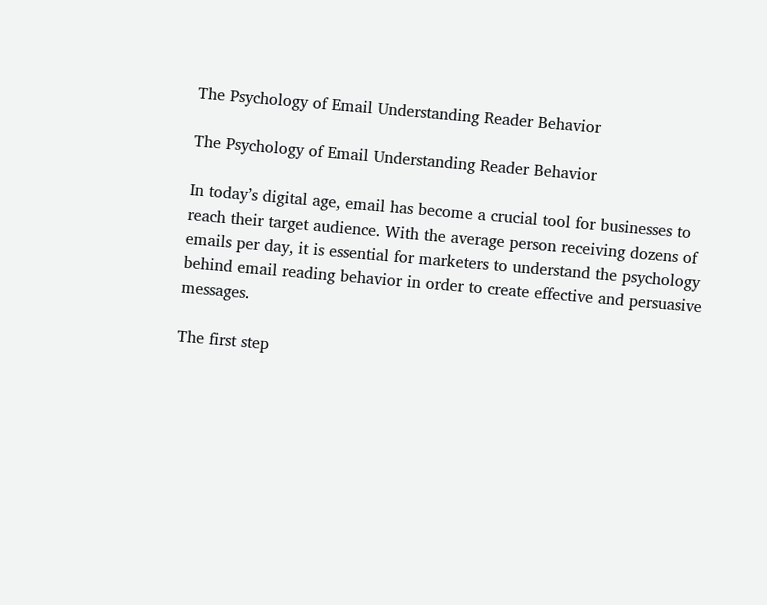The Psychology of Email Understanding Reader Behavior

The Psychology of Email Understanding Reader Behavior

In today’s digital age, email has become a crucial tool for businesses to reach their target audience. With the average person receiving dozens of emails per day, it is essential for marketers to understand the psychology behind email reading behavior in order to create effective and persuasive messages.

The first step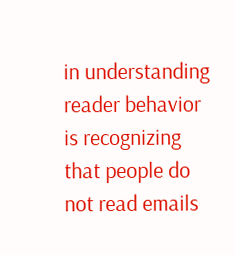in understanding reader behavior is recognizing that people do not read emails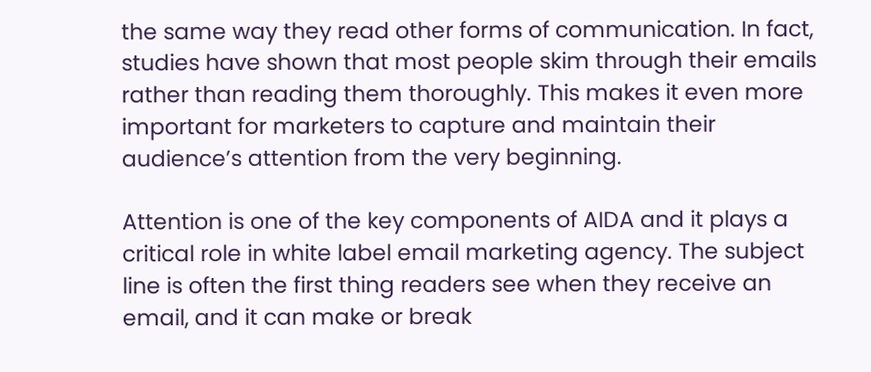the same way they read other forms of communication. In fact, studies have shown that most people skim through their emails rather than reading them thoroughly. This makes it even more important for marketers to capture and maintain their audience’s attention from the very beginning.

Attention is one of the key components of AIDA and it plays a critical role in white label email marketing agency. The subject line is often the first thing readers see when they receive an email, and it can make or break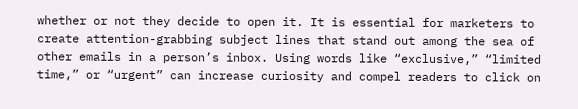whether or not they decide to open it. It is essential for marketers to create attention-grabbing subject lines that stand out among the sea of other emails in a person’s inbox. Using words like “exclusive,” “limited time,” or “urgent” can increase curiosity and compel readers to click on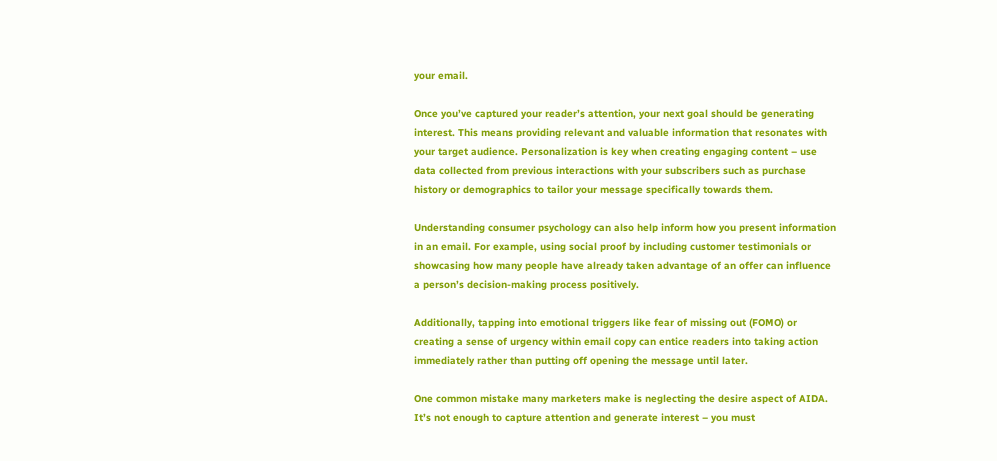your email.

Once you’ve captured your reader’s attention, your next goal should be generating interest. This means providing relevant and valuable information that resonates with your target audience. Personalization is key when creating engaging content – use data collected from previous interactions with your subscribers such as purchase history or demographics to tailor your message specifically towards them.

Understanding consumer psychology can also help inform how you present information in an email. For example, using social proof by including customer testimonials or showcasing how many people have already taken advantage of an offer can influence a person’s decision-making process positively.

Additionally, tapping into emotional triggers like fear of missing out (FOMO) or creating a sense of urgency within email copy can entice readers into taking action immediately rather than putting off opening the message until later.

One common mistake many marketers make is neglecting the desire aspect of AIDA. It’s not enough to capture attention and generate interest – you must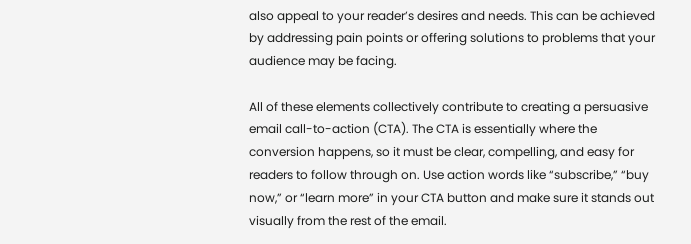also appeal to your reader’s desires and needs. This can be achieved by addressing pain points or offering solutions to problems that your audience may be facing.

All of these elements collectively contribute to creating a persuasive email call-to-action (CTA). The CTA is essentially where the conversion happens, so it must be clear, compelling, and easy for readers to follow through on. Use action words like “subscribe,” “buy now,” or “learn more” in your CTA button and make sure it stands out visually from the rest of the email.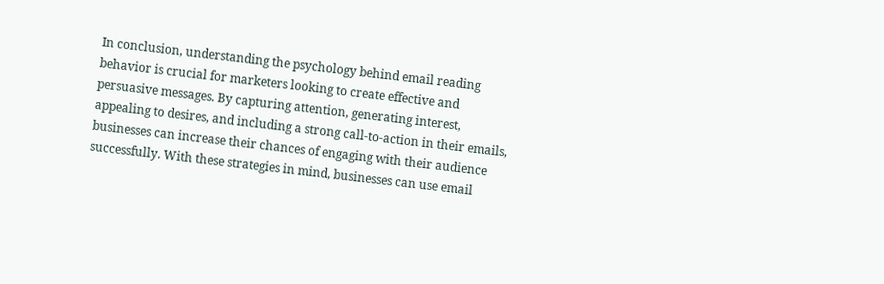In conclusion, understanding the psychology behind email reading behavior is crucial for marketers looking to create effective and persuasive messages. By capturing attention, generating interest, appealing to desires, and including a strong call-to-action in their emails, businesses can increase their chances of engaging with their audience successfully. With these strategies in mind, businesses can use email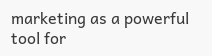marketing as a powerful tool for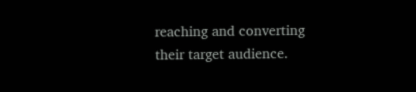reaching and converting their target audience.